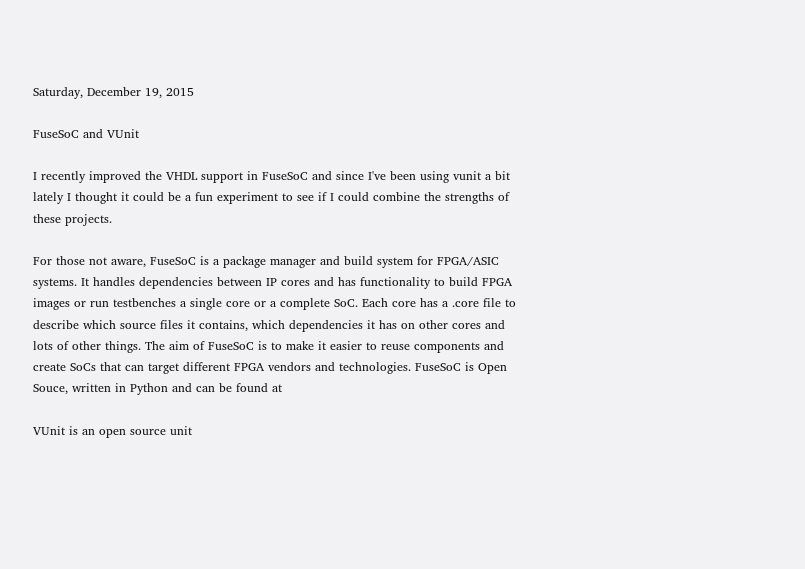Saturday, December 19, 2015

FuseSoC and VUnit

I recently improved the VHDL support in FuseSoC and since I've been using vunit a bit lately I thought it could be a fun experiment to see if I could combine the strengths of these projects.

For those not aware, FuseSoC is a package manager and build system for FPGA/ASIC systems. It handles dependencies between IP cores and has functionality to build FPGA images or run testbenches a single core or a complete SoC. Each core has a .core file to describe which source files it contains, which dependencies it has on other cores and lots of other things. The aim of FuseSoC is to make it easier to reuse components and create SoCs that can target different FPGA vendors and technologies. FuseSoC is Open Souce, written in Python and can be found at

VUnit is an open source unit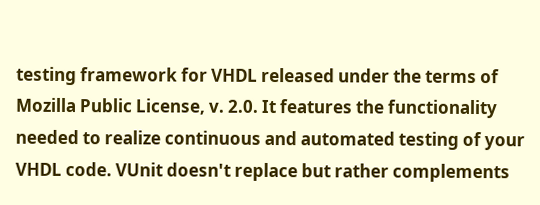testing framework for VHDL released under the terms of Mozilla Public License, v. 2.0. It features the functionality needed to realize continuous and automated testing of your VHDL code. VUnit doesn't replace but rather complements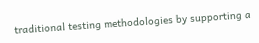traditional testing methodologies by supporting a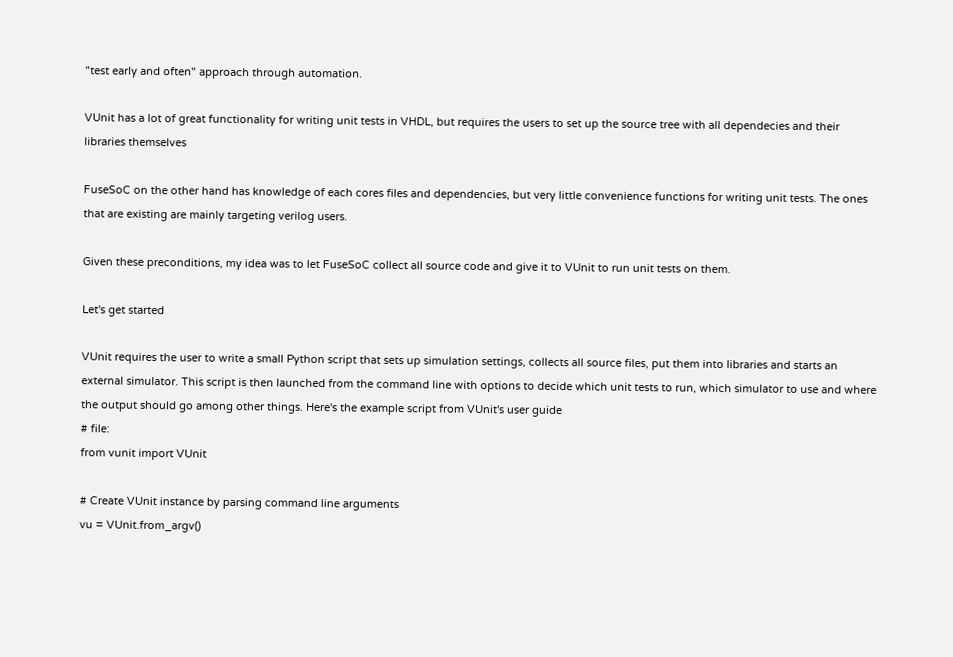"test early and often" approach through automation.

VUnit has a lot of great functionality for writing unit tests in VHDL, but requires the users to set up the source tree with all dependecies and their libraries themselves

FuseSoC on the other hand has knowledge of each cores files and dependencies, but very little convenience functions for writing unit tests. The ones that are existing are mainly targeting verilog users.

Given these preconditions, my idea was to let FuseSoC collect all source code and give it to VUnit to run unit tests on them.

Let's get started

VUnit requires the user to write a small Python script that sets up simulation settings, collects all source files, put them into libraries and starts an external simulator. This script is then launched from the command line with options to decide which unit tests to run, which simulator to use and where the output should go among other things. Here's the example script from VUnit's user guide
# file:
from vunit import VUnit

# Create VUnit instance by parsing command line arguments
vu = VUnit.from_argv()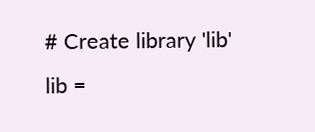# Create library 'lib'
lib =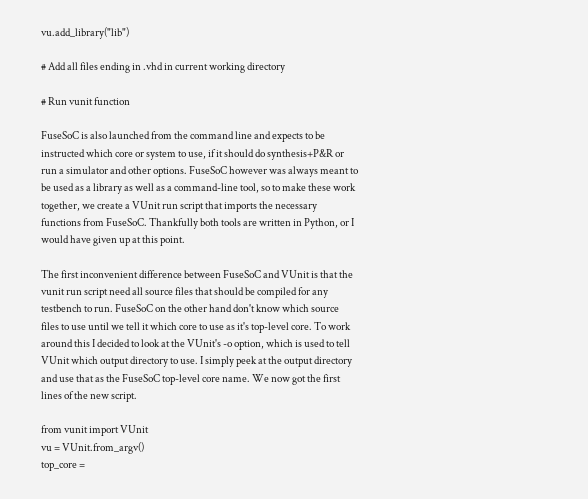vu.add_library("lib")

# Add all files ending in .vhd in current working directory

# Run vunit function

FuseSoC is also launched from the command line and expects to be instructed which core or system to use, if it should do synthesis+P&R or run a simulator and other options. FuseSoC however was always meant to be used as a library as well as a command-line tool, so to make these work together, we create a VUnit run script that imports the necessary functions from FuseSoC. Thankfully both tools are written in Python, or I would have given up at this point.

The first inconvenient difference between FuseSoC and VUnit is that the vunit run script need all source files that should be compiled for any testbench to run. FuseSoC on the other hand don't know which source files to use until we tell it which core to use as it's top-level core. To work around this I decided to look at the VUnit's -o option, which is used to tell VUnit which output directory to use. I simply peek at the output directory and use that as the FuseSoC top-level core name. We now got the first lines of the new script.

from vunit import VUnit
vu = VUnit.from_argv()
top_core =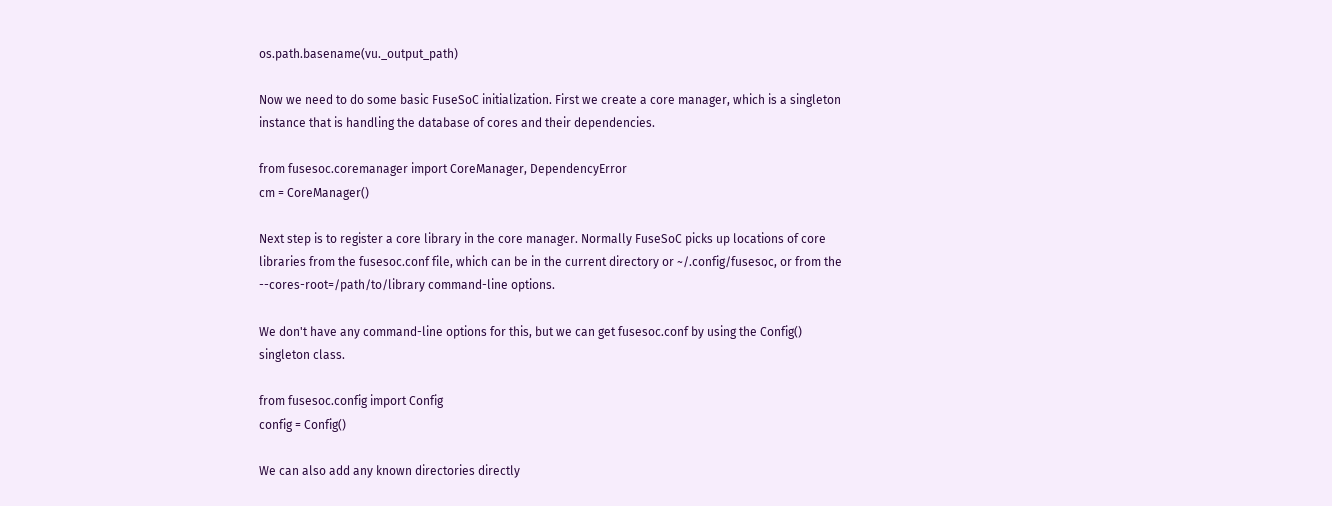os.path.basename(vu._output_path)

Now we need to do some basic FuseSoC initialization. First we create a core manager, which is a singleton instance that is handling the database of cores and their dependencies.

from fusesoc.coremanager import CoreManager, DependencyError
cm = CoreManager()

Next step is to register a core library in the core manager. Normally FuseSoC picks up locations of core libraries from the fusesoc.conf file, which can be in the current directory or ~/.config/fusesoc, or from the --cores-root=/path/to/library command-line options.

We don't have any command-line options for this, but we can get fusesoc.conf by using the Config() singleton class.

from fusesoc.config import Config
config = Config()

We can also add any known directories directly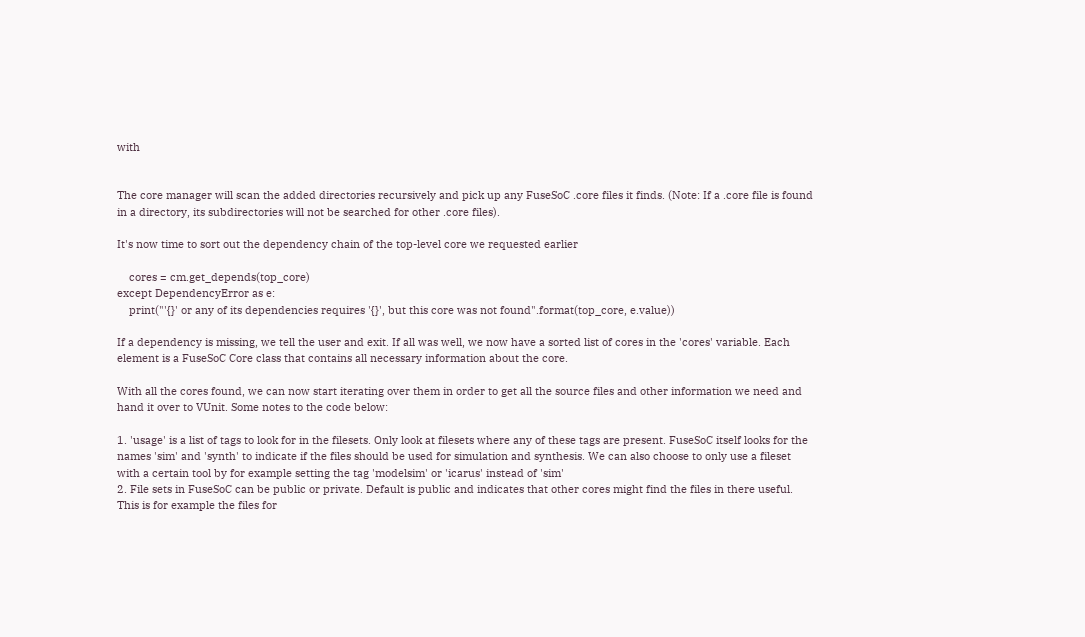with


The core manager will scan the added directories recursively and pick up any FuseSoC .core files it finds. (Note: If a .core file is found in a directory, its subdirectories will not be searched for other .core files).

It's now time to sort out the dependency chain of the top-level core we requested earlier

    cores = cm.get_depends(top_core)
except DependencyError as e:
    print("'{}' or any of its dependencies requires '{}', but this core was not found".format(top_core, e.value))

If a dependency is missing, we tell the user and exit. If all was well, we now have a sorted list of cores in the 'cores' variable. Each element is a FuseSoC Core class that contains all necessary information about the core.

With all the cores found, we can now start iterating over them in order to get all the source files and other information we need and hand it over to VUnit. Some notes to the code below:

1. 'usage' is a list of tags to look for in the filesets. Only look at filesets where any of these tags are present. FuseSoC itself looks for the names 'sim' and 'synth' to indicate if the files should be used for simulation and synthesis. We can also choose to only use a fileset with a certain tool by for example setting the tag 'modelsim' or 'icarus' instead of 'sim'
2. File sets in FuseSoC can be public or private. Default is public and indicates that other cores might find the files in there useful. This is for example the files for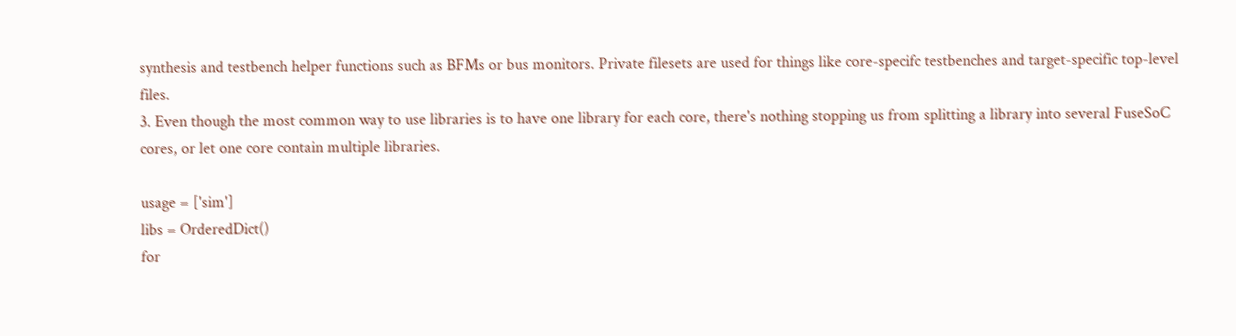synthesis and testbench helper functions such as BFMs or bus monitors. Private filesets are used for things like core-specifc testbenches and target-specific top-level files.
3. Even though the most common way to use libraries is to have one library for each core, there's nothing stopping us from splitting a library into several FuseSoC cores, or let one core contain multiple libraries.

usage = ['sim']
libs = OrderedDict()
for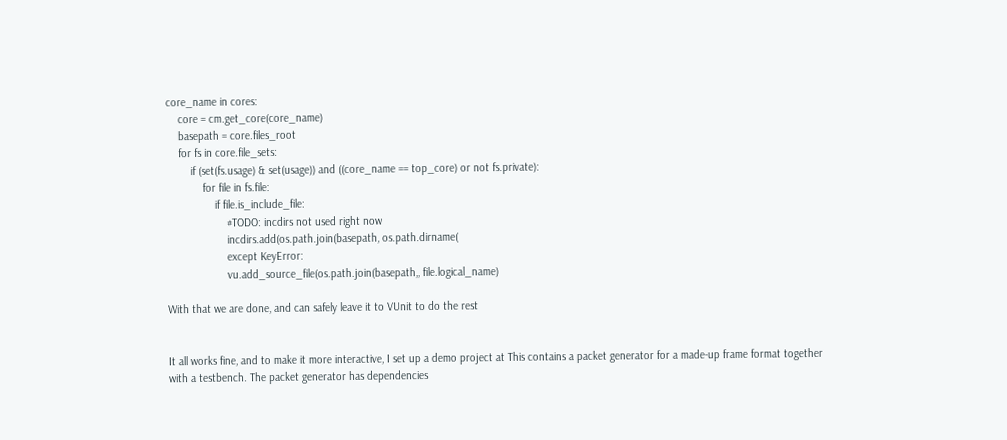core_name in cores:
    core = cm.get_core(core_name)
    basepath = core.files_root
    for fs in core.file_sets:
        if (set(fs.usage) & set(usage)) and ((core_name == top_core) or not fs.private):
            for file in fs.file:
                if file.is_include_file:
                    #TODO: incdirs not used right now
                    incdirs.add(os.path.join(basepath, os.path.dirname(
                    except KeyError:
                    vu.add_source_file(os.path.join(basepath,, file.logical_name)

With that we are done, and can safely leave it to VUnit to do the rest


It all works fine, and to make it more interactive, I set up a demo project at This contains a packet generator for a made-up frame format together with a testbench. The packet generator has dependencies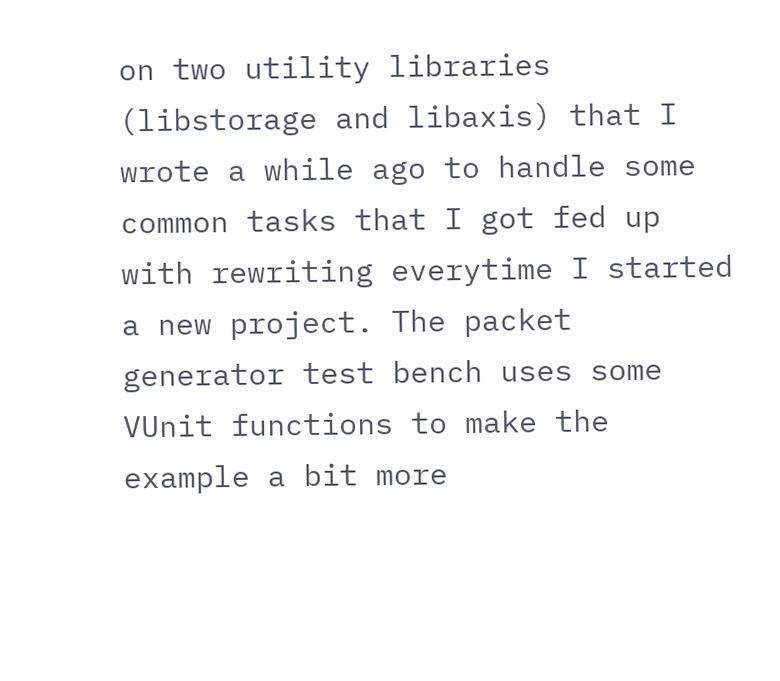on two utility libraries (libstorage and libaxis) that I wrote a while ago to handle some common tasks that I got fed up with rewriting everytime I started a new project. The packet generator test bench uses some VUnit functions to make the example a bit more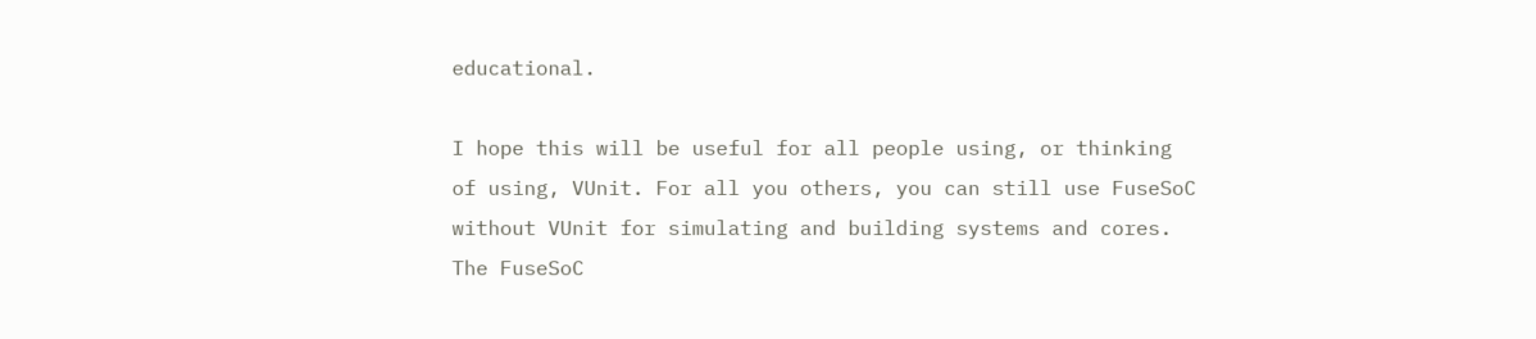educational.

I hope this will be useful for all people using, or thinking of using, VUnit. For all you others, you can still use FuseSoC without VUnit for simulating and building systems and cores. The FuseSoC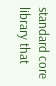standard core library that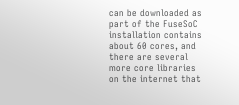can be downloaded as part of the FuseSoC installation contains about 60 cores, and there are several more core libraries on the internet that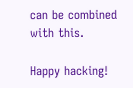can be combined with this.

Happy hacking!